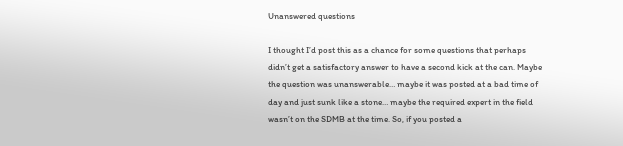Unanswered questions

I thought I’d post this as a chance for some questions that perhaps didn’t get a satisfactory answer to have a second kick at the can. Maybe the question was unanswerable… maybe it was posted at a bad time of day and just sunk like a stone… maybe the required expert in the field wasn’t on the SDMB at the time. So, if you posted a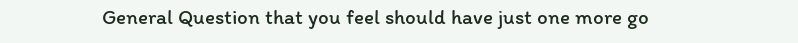General Question that you feel should have just one more go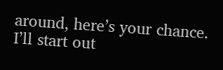around, here’s your chance. I’ll start out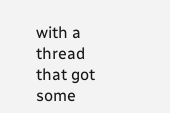with a thread that got some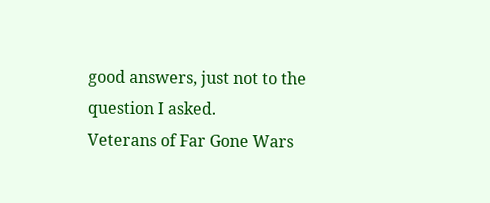good answers, just not to the question I asked.
Veterans of Far Gone Wars